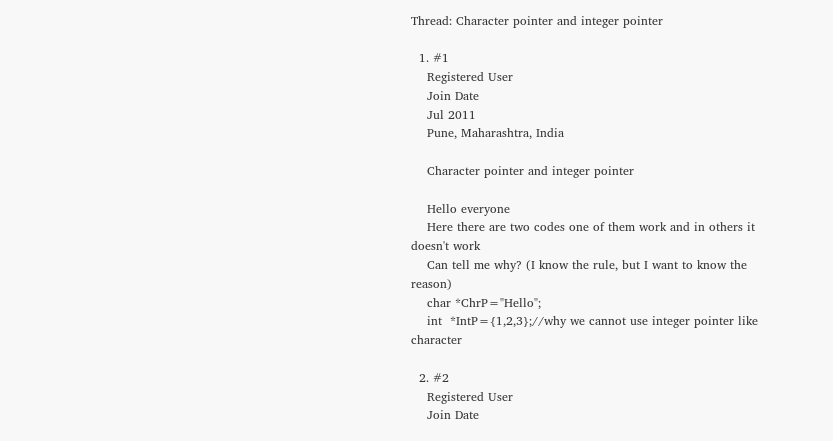Thread: Character pointer and integer pointer

  1. #1
    Registered User
    Join Date
    Jul 2011
    Pune, Maharashtra, India

    Character pointer and integer pointer

    Hello everyone
    Here there are two codes one of them work and in others it doesn't work
    Can tell me why? (I know the rule, but I want to know the reason)
    char *ChrP="Hello";
    int  *IntP={1,2,3};//why we cannot use integer pointer like character

  2. #2
    Registered User
    Join Date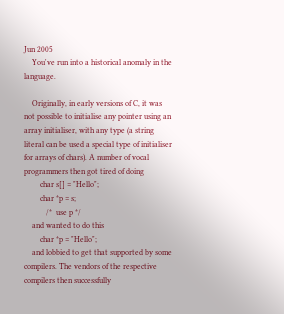Jun 2005
    You've run into a historical anomaly in the language.

    Originally, in early versions of C, it was not possible to initialise any pointer using an array initialiser, with any type (a string literal can be used a special type of initialiser for arrays of chars). A number of vocal programmers then got tired of doing
        char s[] = "Hello";
        char *p = s;
           /*  use p */
    and wanted to do this
        char *p = "Hello";
    and lobbied to get that supported by some compilers. The vendors of the respective compilers then successfully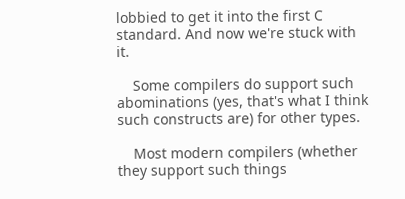lobbied to get it into the first C standard. And now we're stuck with it.

    Some compilers do support such abominations (yes, that's what I think such constructs are) for other types.

    Most modern compilers (whether they support such things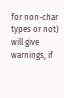for non-char types or not) will give warnings, if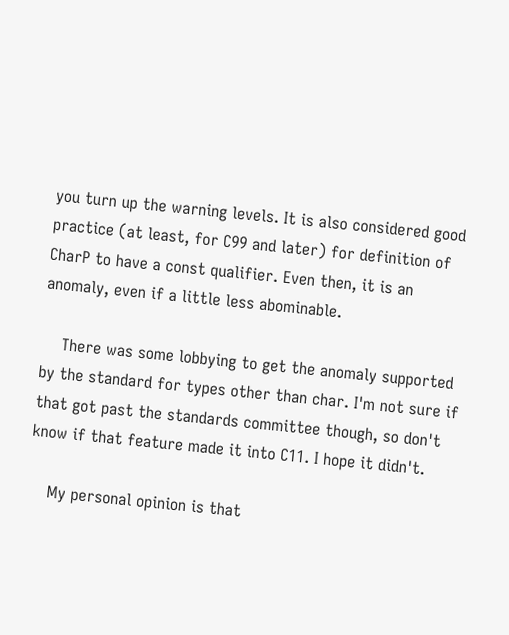you turn up the warning levels. It is also considered good practice (at least, for C99 and later) for definition of CharP to have a const qualifier. Even then, it is an anomaly, even if a little less abominable.

    There was some lobbying to get the anomaly supported by the standard for types other than char. I'm not sure if that got past the standards committee though, so don't know if that feature made it into C11. I hope it didn't.

    My personal opinion is that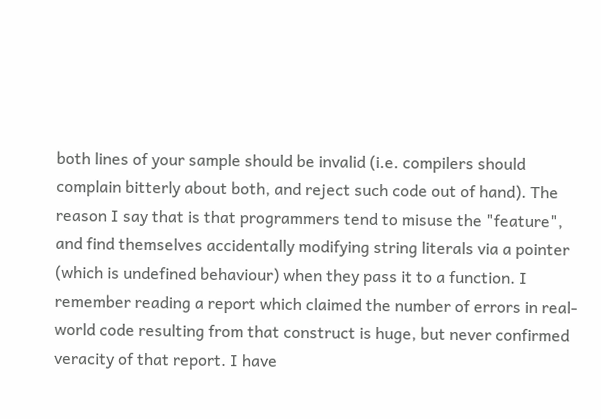both lines of your sample should be invalid (i.e. compilers should complain bitterly about both, and reject such code out of hand). The reason I say that is that programmers tend to misuse the "feature", and find themselves accidentally modifying string literals via a pointer (which is undefined behaviour) when they pass it to a function. I remember reading a report which claimed the number of errors in real-world code resulting from that construct is huge, but never confirmed veracity of that report. I have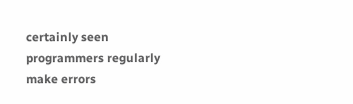certainly seen programmers regularly make errors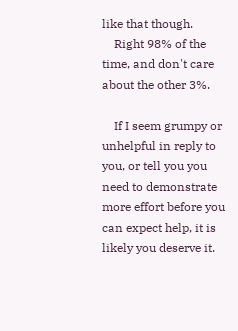like that though.
    Right 98% of the time, and don't care about the other 3%.

    If I seem grumpy or unhelpful in reply to you, or tell you you need to demonstrate more effort before you can expect help, it is likely you deserve it.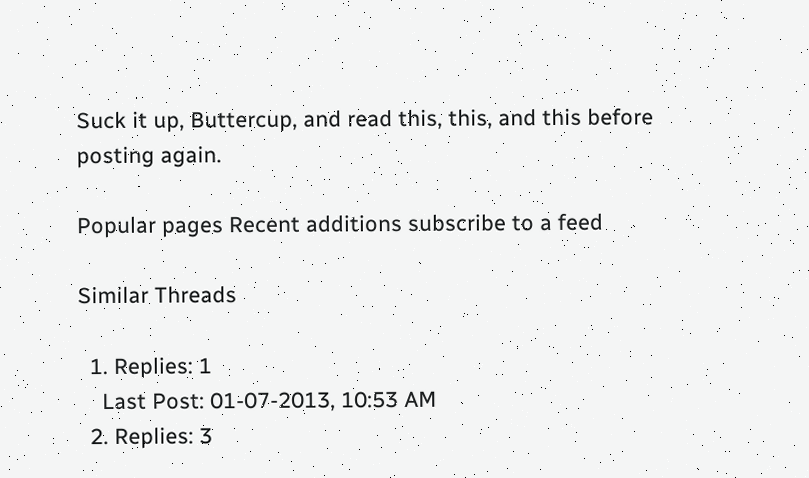Suck it up, Buttercup, and read this, this, and this before posting again.

Popular pages Recent additions subscribe to a feed

Similar Threads

  1. Replies: 1
    Last Post: 01-07-2013, 10:53 AM
  2. Replies: 3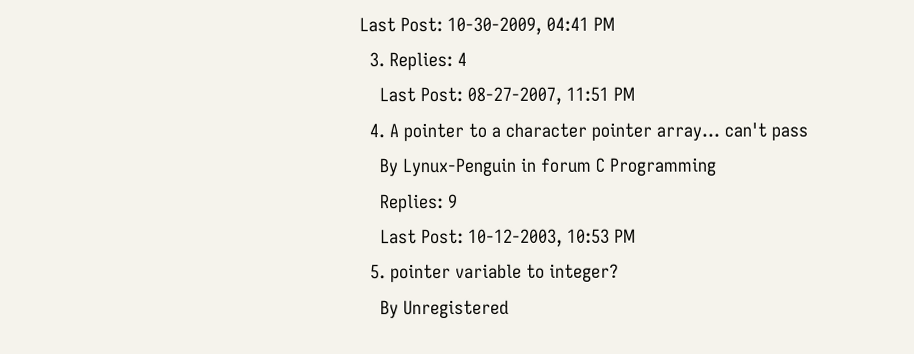Last Post: 10-30-2009, 04:41 PM
  3. Replies: 4
    Last Post: 08-27-2007, 11:51 PM
  4. A pointer to a character pointer array... can't pass
    By Lynux-Penguin in forum C Programming
    Replies: 9
    Last Post: 10-12-2003, 10:53 PM
  5. pointer variable to integer?
    By Unregistered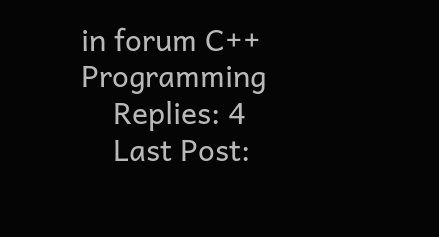in forum C++ Programming
    Replies: 4
    Last Post: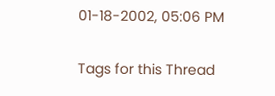01-18-2002, 05:06 PM

Tags for this Thread